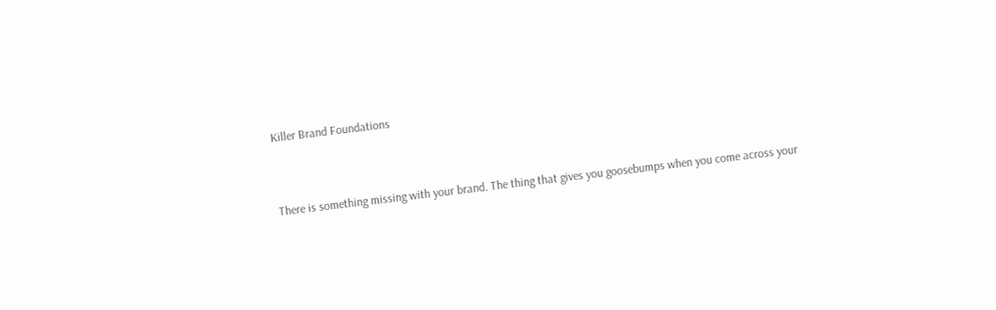Killer Brand Foundations


There is something missing with your brand. The thing that gives you goosebumps when you come across your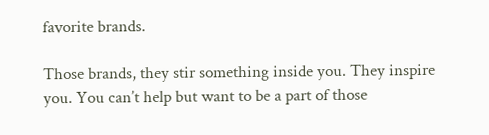favorite brands.

Those brands, they stir something inside you. They inspire you. You can’t help but want to be a part of those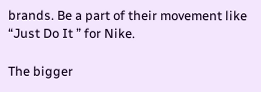brands. Be a part of their movement like “Just Do It ” for Nike.

The bigger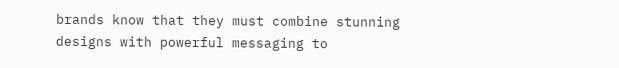brands know that they must combine stunning designs with powerful messaging to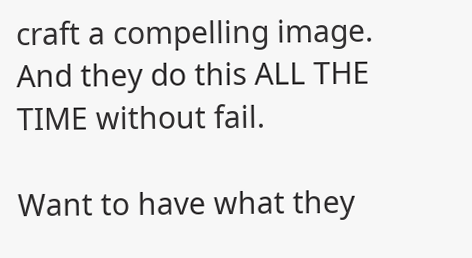craft a compelling image. And they do this ALL THE TIME without fail.

Want to have what they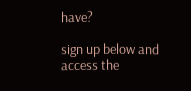have?

sign up below and access the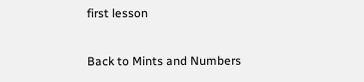first lesson

Back to Mints and Numbers